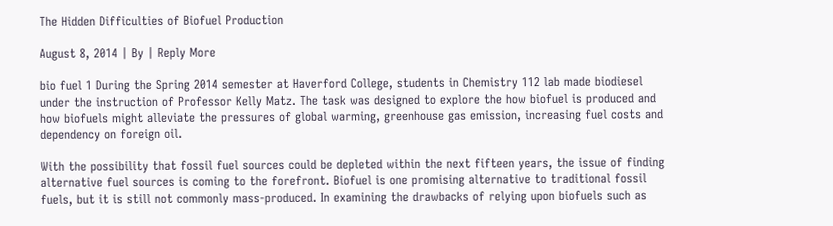The Hidden Difficulties of Biofuel Production

August 8, 2014 | By | Reply More

bio fuel 1 During the Spring 2014 semester at Haverford College, students in Chemistry 112 lab made biodiesel under the instruction of Professor Kelly Matz. The task was designed to explore the how biofuel is produced and how biofuels might alleviate the pressures of global warming, greenhouse gas emission, increasing fuel costs and dependency on foreign oil.

With the possibility that fossil fuel sources could be depleted within the next fifteen years, the issue of finding alternative fuel sources is coming to the forefront. Biofuel is one promising alternative to traditional fossil fuels, but it is still not commonly mass-produced. In examining the drawbacks of relying upon biofuels such as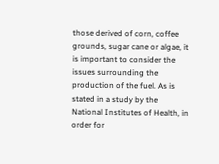those derived of corn, coffee grounds, sugar cane or algae, it is important to consider the issues surrounding the production of the fuel. As is stated in a study by the National Institutes of Health, in order for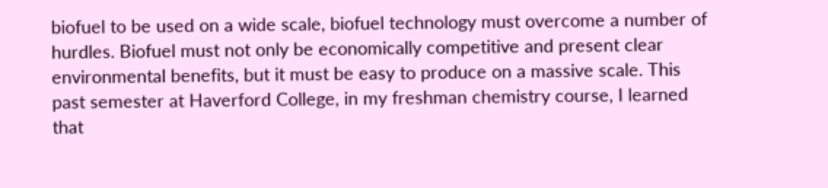biofuel to be used on a wide scale, biofuel technology must overcome a number of hurdles. Biofuel must not only be economically competitive and present clear environmental benefits, but it must be easy to produce on a massive scale. This past semester at Haverford College, in my freshman chemistry course, I learned that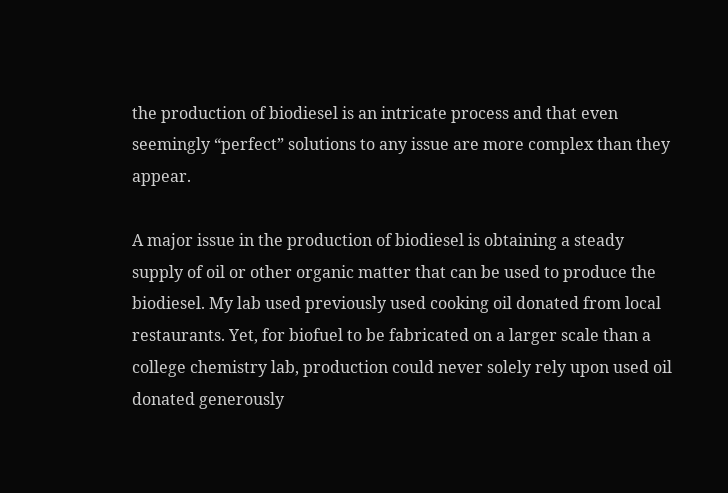the production of biodiesel is an intricate process and that even seemingly “perfect” solutions to any issue are more complex than they appear.

A major issue in the production of biodiesel is obtaining a steady supply of oil or other organic matter that can be used to produce the biodiesel. My lab used previously used cooking oil donated from local restaurants. Yet, for biofuel to be fabricated on a larger scale than a college chemistry lab, production could never solely rely upon used oil donated generously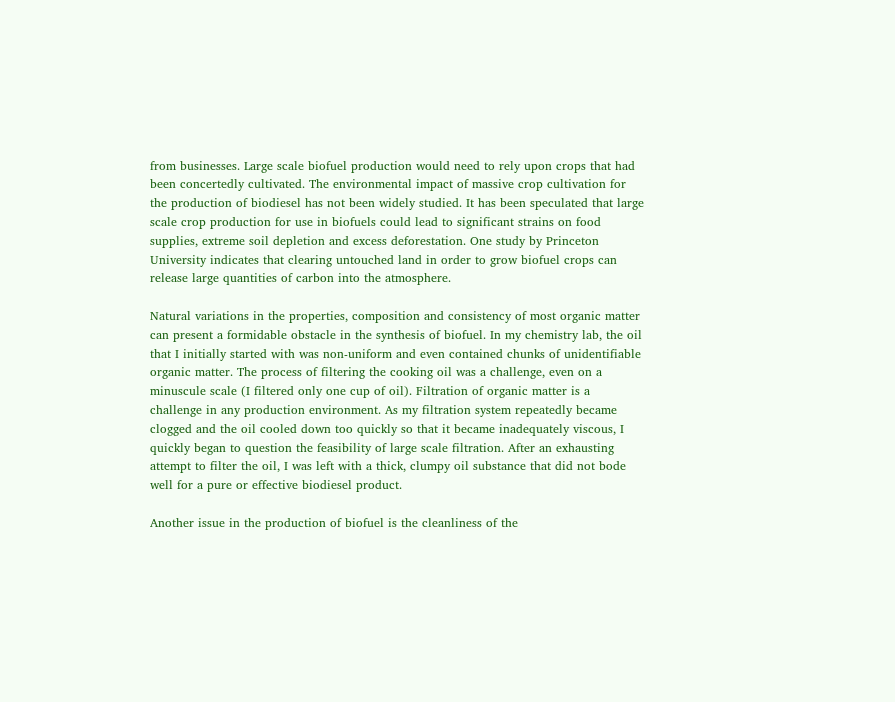from businesses. Large scale biofuel production would need to rely upon crops that had been concertedly cultivated. The environmental impact of massive crop cultivation for the production of biodiesel has not been widely studied. It has been speculated that large scale crop production for use in biofuels could lead to significant strains on food supplies, extreme soil depletion and excess deforestation. One study by Princeton University indicates that clearing untouched land in order to grow biofuel crops can release large quantities of carbon into the atmosphere.

Natural variations in the properties, composition and consistency of most organic matter can present a formidable obstacle in the synthesis of biofuel. In my chemistry lab, the oil that I initially started with was non-uniform and even contained chunks of unidentifiable organic matter. The process of filtering the cooking oil was a challenge, even on a minuscule scale (I filtered only one cup of oil). Filtration of organic matter is a challenge in any production environment. As my filtration system repeatedly became clogged and the oil cooled down too quickly so that it became inadequately viscous, I quickly began to question the feasibility of large scale filtration. After an exhausting attempt to filter the oil, I was left with a thick, clumpy oil substance that did not bode well for a pure or effective biodiesel product.

Another issue in the production of biofuel is the cleanliness of the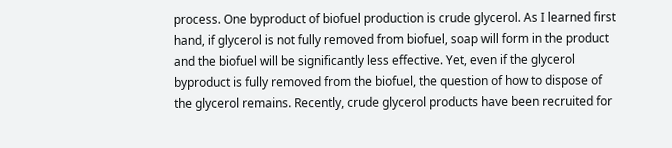process. One byproduct of biofuel production is crude glycerol. As I learned first hand, if glycerol is not fully removed from biofuel, soap will form in the product and the biofuel will be significantly less effective. Yet, even if the glycerol byproduct is fully removed from the biofuel, the question of how to dispose of the glycerol remains. Recently, crude glycerol products have been recruited for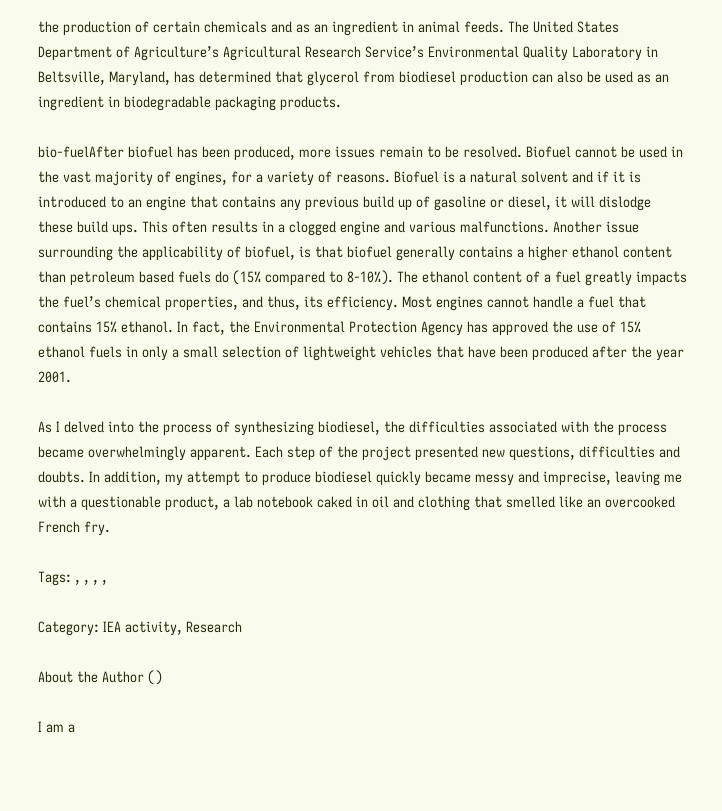the production of certain chemicals and as an ingredient in animal feeds. The United States Department of Agriculture’s Agricultural Research Service’s Environmental Quality Laboratory in Beltsville, Maryland, has determined that glycerol from biodiesel production can also be used as an ingredient in biodegradable packaging products.

bio-fuelAfter biofuel has been produced, more issues remain to be resolved. Biofuel cannot be used in the vast majority of engines, for a variety of reasons. Biofuel is a natural solvent and if it is introduced to an engine that contains any previous build up of gasoline or diesel, it will dislodge these build ups. This often results in a clogged engine and various malfunctions. Another issue surrounding the applicability of biofuel, is that biofuel generally contains a higher ethanol content than petroleum based fuels do (15% compared to 8-10%). The ethanol content of a fuel greatly impacts the fuel’s chemical properties, and thus, its efficiency. Most engines cannot handle a fuel that contains 15% ethanol. In fact, the Environmental Protection Agency has approved the use of 15% ethanol fuels in only a small selection of lightweight vehicles that have been produced after the year 2001.

As I delved into the process of synthesizing biodiesel, the difficulties associated with the process became overwhelmingly apparent. Each step of the project presented new questions, difficulties and doubts. In addition, my attempt to produce biodiesel quickly became messy and imprecise, leaving me with a questionable product, a lab notebook caked in oil and clothing that smelled like an overcooked French fry.

Tags: , , , ,

Category: IEA activity, Research

About the Author ()

I am a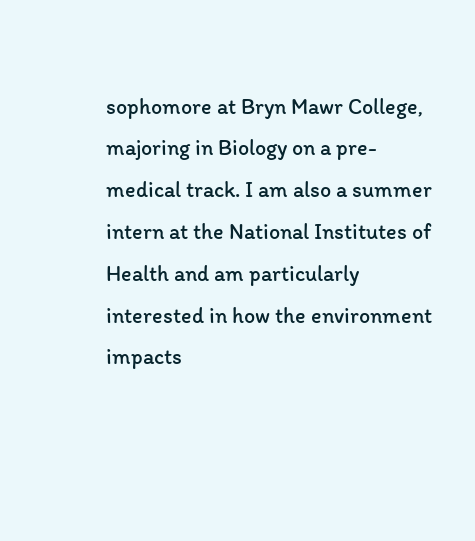sophomore at Bryn Mawr College, majoring in Biology on a pre-medical track. I am also a summer intern at the National Institutes of Health and am particularly interested in how the environment impacts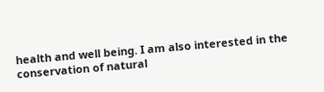health and well being. I am also interested in the conservation of natural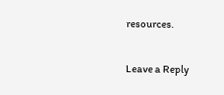resources.

Leave a Reply